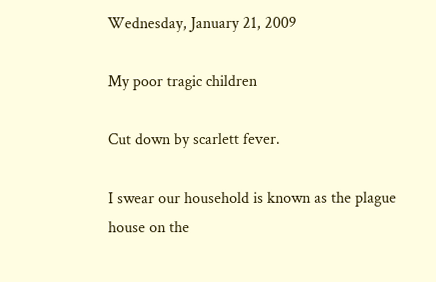Wednesday, January 21, 2009

My poor tragic children

Cut down by scarlett fever.

I swear our household is known as the plague house on the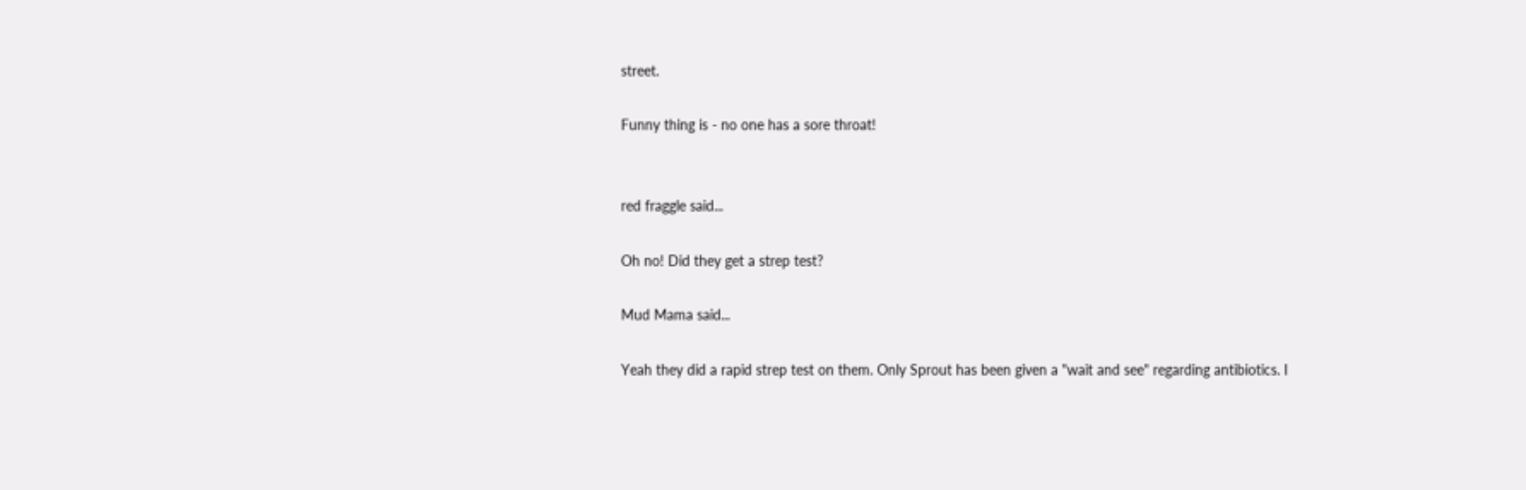street.

Funny thing is - no one has a sore throat!


red fraggle said...

Oh no! Did they get a strep test?

Mud Mama said...

Yeah they did a rapid strep test on them. Only Sprout has been given a "wait and see" regarding antibiotics. I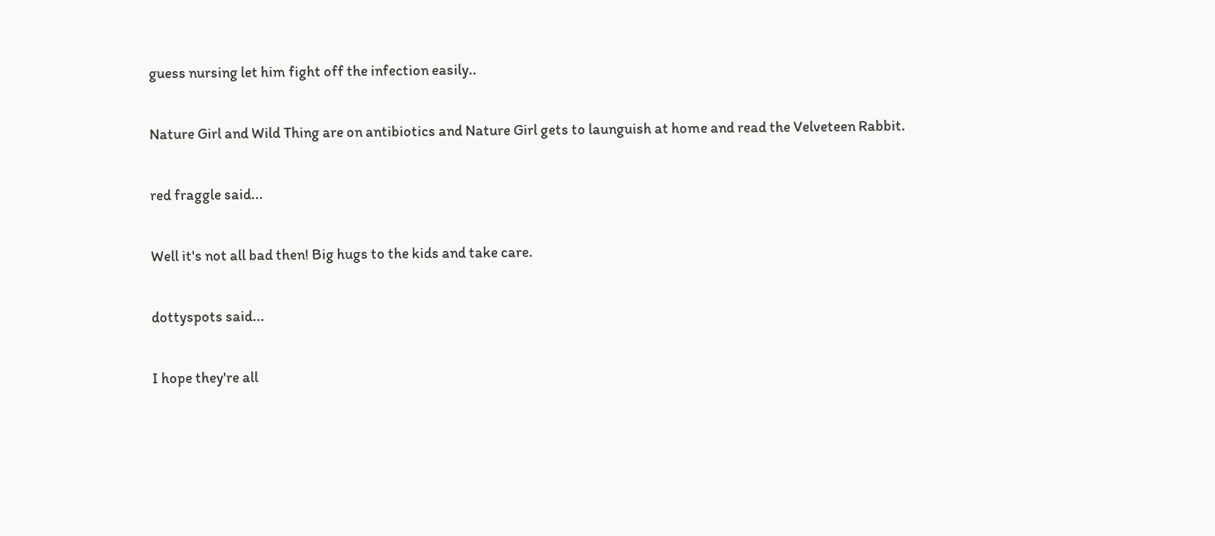guess nursing let him fight off the infection easily..

Nature Girl and Wild Thing are on antibiotics and Nature Girl gets to launguish at home and read the Velveteen Rabbit.

red fraggle said...

Well it's not all bad then! Big hugs to the kids and take care.

dottyspots said...

I hope they're all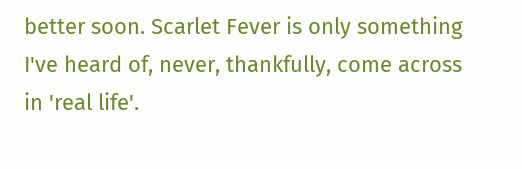better soon. Scarlet Fever is only something I've heard of, never, thankfully, come across in 'real life'.